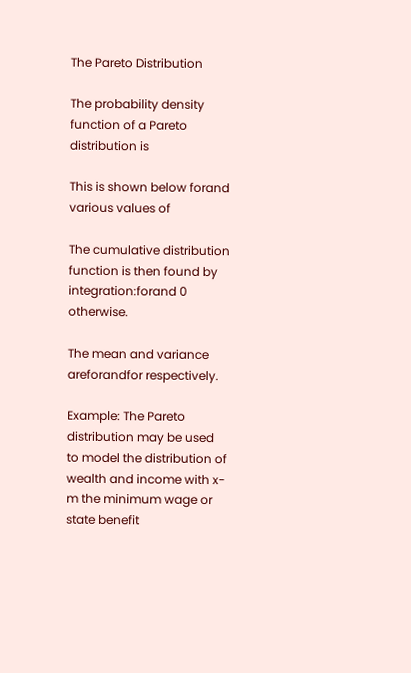The Pareto Distribution

The probability density function of a Pareto distribution is

This is shown below forand various values of

The cumulative distribution function is then found by integration:forand 0 otherwise.

The mean and variance areforandfor respectively.

Example: The Pareto distribution may be used to model the distribution of wealth and income with x-m the minimum wage or state benefit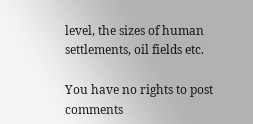level, the sizes of human settlements, oil fields etc.

You have no rights to post comments